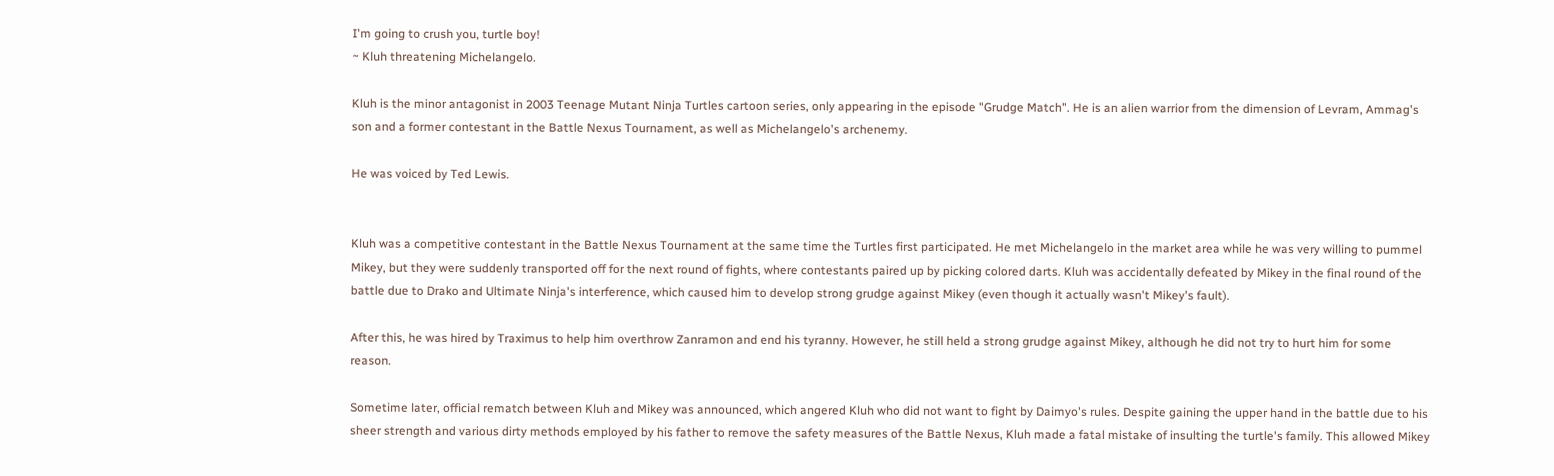I'm going to crush you, turtle boy!
~ Kluh threatening Michelangelo.

Kluh is the minor antagonist in 2003 Teenage Mutant Ninja Turtles cartoon series, only appearing in the episode "Grudge Match". He is an alien warrior from the dimension of Levram, Ammag's son and a former contestant in the Battle Nexus Tournament, as well as Michelangelo's archenemy.

He was voiced by Ted Lewis.


Kluh was a competitive contestant in the Battle Nexus Tournament at the same time the Turtles first participated. He met Michelangelo in the market area while he was very willing to pummel Mikey, but they were suddenly transported off for the next round of fights, where contestants paired up by picking colored darts. Kluh was accidentally defeated by Mikey in the final round of the battle due to Drako and Ultimate Ninja's interference, which caused him to develop strong grudge against Mikey (even though it actually wasn't Mikey's fault).

After this, he was hired by Traximus to help him overthrow Zanramon and end his tyranny. However, he still held a strong grudge against Mikey, although he did not try to hurt him for some reason.

Sometime later, official rematch between Kluh and Mikey was announced, which angered Kluh who did not want to fight by Daimyo's rules. Despite gaining the upper hand in the battle due to his sheer strength and various dirty methods employed by his father to remove the safety measures of the Battle Nexus, Kluh made a fatal mistake of insulting the turtle's family. This allowed Mikey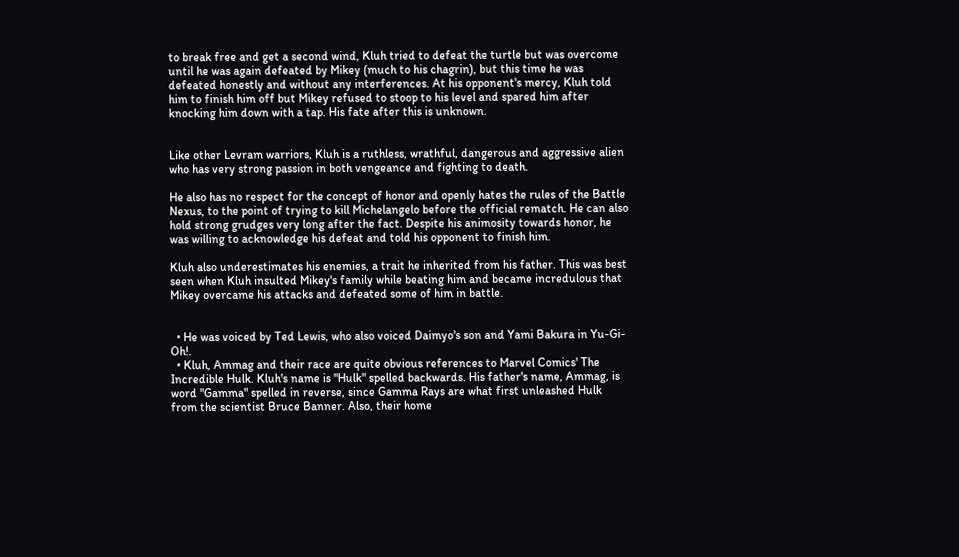to break free and get a second wind, Kluh tried to defeat the turtle but was overcome until he was again defeated by Mikey (much to his chagrin), but this time he was defeated honestly and without any interferences. At his opponent's mercy, Kluh told him to finish him off but Mikey refused to stoop to his level and spared him after knocking him down with a tap. His fate after this is unknown.


Like other Levram warriors, Kluh is a ruthless, wrathful, dangerous and aggressive alien who has very strong passion in both vengeance and fighting to death.

He also has no respect for the concept of honor and openly hates the rules of the Battle Nexus, to the point of trying to kill Michelangelo before the official rematch. He can also hold strong grudges very long after the fact. Despite his animosity towards honor, he was willing to acknowledge his defeat and told his opponent to finish him.

Kluh also underestimates his enemies, a trait he inherited from his father. This was best seen when Kluh insulted Mikey's family while beating him and became incredulous that Mikey overcame his attacks and defeated some of him in battle.


  • He was voiced by Ted Lewis, who also voiced Daimyo's son and Yami Bakura in Yu-Gi-Oh!.
  • Kluh, Ammag and their race are quite obvious references to Marvel Comics' The Incredible Hulk. Kluh's name is "Hulk" spelled backwards. His father's name, Ammag, is word "Gamma" spelled in reverse, since Gamma Rays are what first unleashed Hulk from the scientist Bruce Banner. Also, their home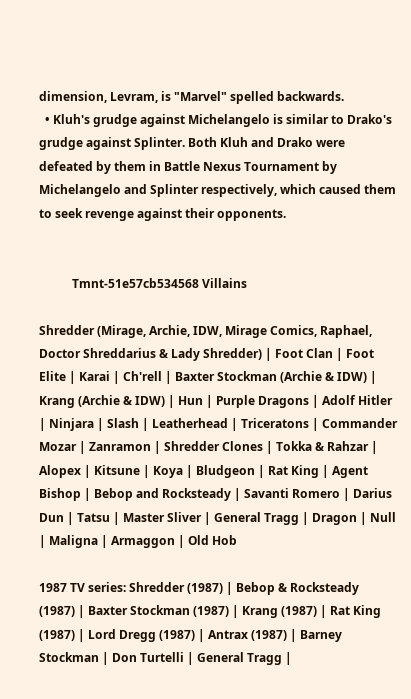dimension, Levram, is "Marvel" spelled backwards.
  • Kluh's grudge against Michelangelo is similar to Drako's grudge against Splinter. Both Kluh and Drako were defeated by them in Battle Nexus Tournament by Michelangelo and Splinter respectively, which caused them to seek revenge against their opponents.


           Tmnt-51e57cb534568 Villains

Shredder (Mirage, Archie, IDW, Mirage Comics, Raphael, Doctor Shreddarius & Lady Shredder) | Foot Clan | Foot Elite | Karai | Ch'rell | Baxter Stockman (Archie & IDW) | Krang (Archie & IDW) | Hun | Purple Dragons | Adolf Hitler | Ninjara | Slash | Leatherhead | Triceratons | Commander Mozar | Zanramon | Shredder Clones | Tokka & Rahzar | Alopex | Kitsune | Koya | Bludgeon | Rat King | Agent Bishop | Bebop and Rocksteady | Savanti Romero | Darius Dun | Tatsu | Master Sliver | General Tragg | Dragon | Null | Maligna | Armaggon | Old Hob

1987 TV series: Shredder (1987) | Bebop & Rocksteady (1987) | Baxter Stockman (1987) | Krang (1987) | Rat King (1987) | Lord Dregg (1987) | Antrax (1987) | Barney Stockman | Don Turtelli | General Tragg |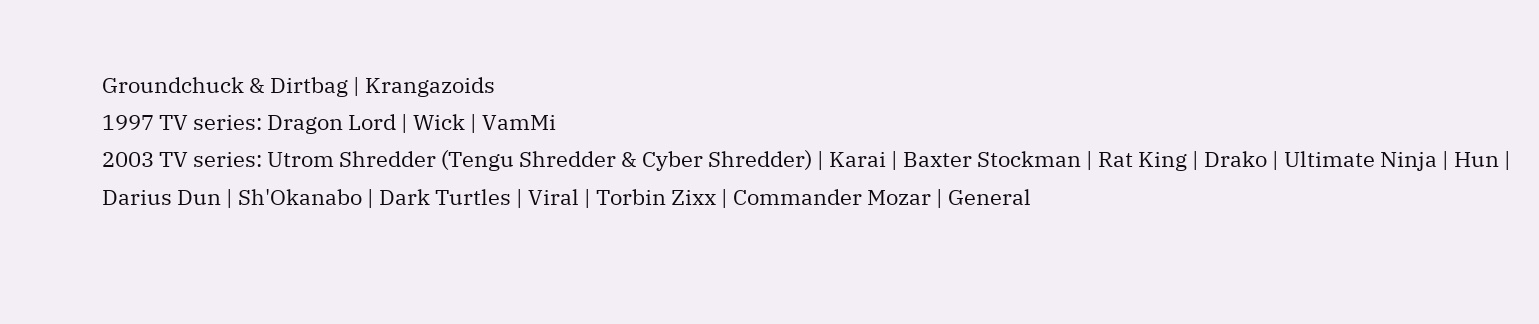Groundchuck & Dirtbag | Krangazoids
1997 TV series: Dragon Lord | Wick | VamMi
2003 TV series: Utrom Shredder (Tengu Shredder & Cyber Shredder) | Karai | Baxter Stockman | Rat King | Drako | Ultimate Ninja | Hun | Darius Dun | Sh'Okanabo | Dark Turtles | Viral | Torbin Zixx | Commander Mozar | General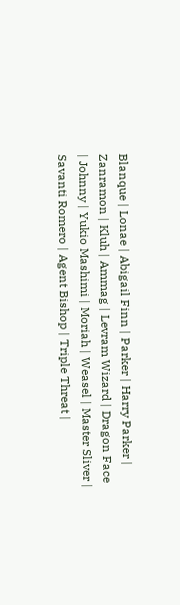Blanque | Lonae | Abigail Finn | Parker | Harry Parker | Zanramon | Kluh | Ammag | Levram Wizard | Dragon Face | Johnny | Yukio Mashimi | Moriah | Weasel | Master Sliver | Savanti Romero | Agent Bishop | Triple Threat |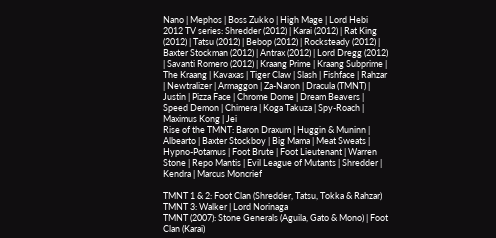Nano | Mephos | Boss Zukko | High Mage | Lord Hebi
2012 TV series: Shredder (2012) | Karai (2012) | Rat King (2012) | Tatsu (2012) | Bebop (2012) | Rocksteady (2012) | Baxter Stockman (2012) | Antrax (2012) | Lord Dregg (2012) | Savanti Romero (2012) | Kraang Prime | Kraang Subprime | The Kraang | Kavaxas | Tiger Claw | Slash | Fishface | Rahzar | Newtralizer | Armaggon | Za-Naron | Dracula (TMNT) | Justin | Pizza Face | Chrome Dome | Dream Beavers | Speed Demon | Chimera | Koga Takuza | Spy-Roach | Maximus Kong | Jei
Rise of the TMNT: Baron Draxum | Huggin & Muninn | Albearto | Baxter Stockboy | Big Mama | Meat Sweats | Hypno-Potamus | Foot Brute | Foot Lieutenant | Warren Stone | Repo Mantis | Evil League of Mutants | Shredder | Kendra | Marcus Moncrief

TMNT 1 & 2: Foot Clan (Shredder, Tatsu, Tokka & Rahzar)
TMNT 3: Walker | Lord Norinaga
TMNT (2007): Stone Generals (Aguila, Gato & Mono) | Foot Clan (Karai)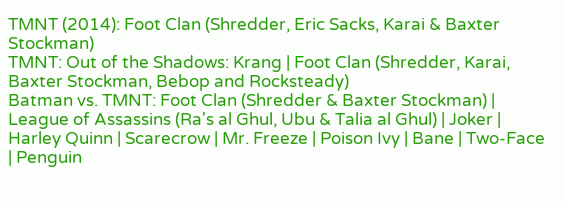TMNT (2014): Foot Clan (Shredder, Eric Sacks, Karai & Baxter Stockman)
TMNT: Out of the Shadows: Krang | Foot Clan (Shredder, Karai, Baxter Stockman, Bebop and Rocksteady)
Batman vs. TMNT: Foot Clan (Shredder & Baxter Stockman) | League of Assassins (Ra's al Ghul, Ubu & Talia al Ghul) | Joker | Harley Quinn | Scarecrow | Mr. Freeze | Poison Ivy | Bane | Two-Face | Penguin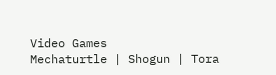Video Games
Mechaturtle | Shogun | Tora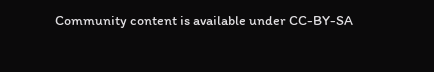Community content is available under CC-BY-SA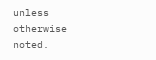unless otherwise noted.